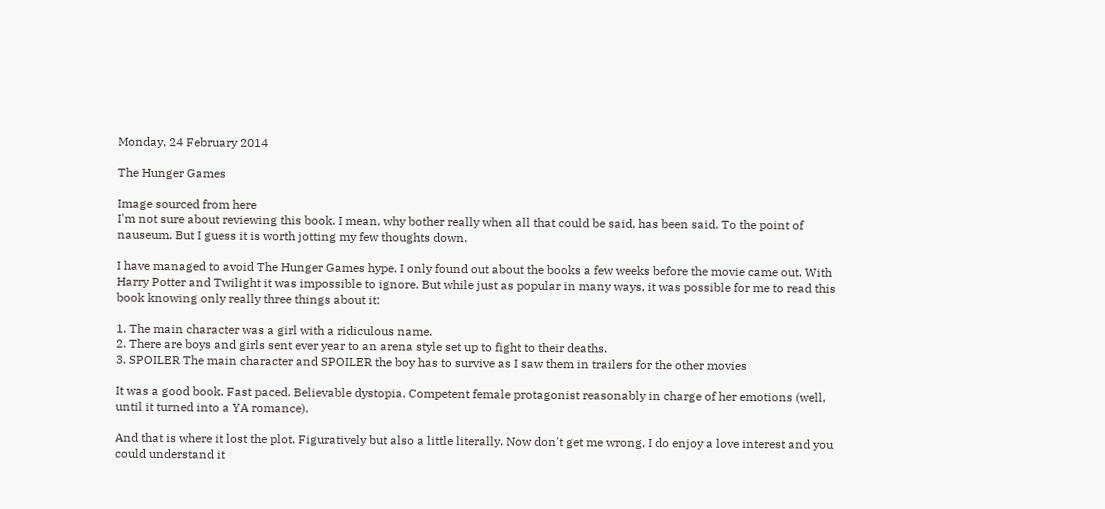Monday, 24 February 2014

The Hunger Games

Image sourced from here
I'm not sure about reviewing this book. I mean, why bother really when all that could be said, has been said. To the point of nauseum. But I guess it is worth jotting my few thoughts down.

I have managed to avoid The Hunger Games hype. I only found out about the books a few weeks before the movie came out. With Harry Potter and Twilight it was impossible to ignore. But while just as popular in many ways, it was possible for me to read this book knowing only really three things about it:

1. The main character was a girl with a ridiculous name.
2. There are boys and girls sent ever year to an arena style set up to fight to their deaths.
3. SPOILER The main character and SPOILER the boy has to survive as I saw them in trailers for the other movies

It was a good book. Fast paced. Believable dystopia. Competent female protagonist reasonably in charge of her emotions (well, until it turned into a YA romance).

And that is where it lost the plot. Figuratively but also a little literally. Now don't get me wrong, I do enjoy a love interest and you could understand it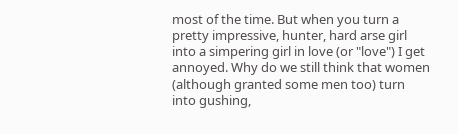most of the time. But when you turn a pretty impressive, hunter, hard arse girl into a simpering girl in love (or "love") I get annoyed. Why do we still think that women (although granted some men too) turn into gushing,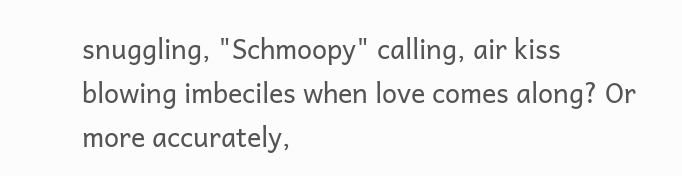snuggling, "Schmoopy" calling, air kiss blowing imbeciles when love comes along? Or more accurately,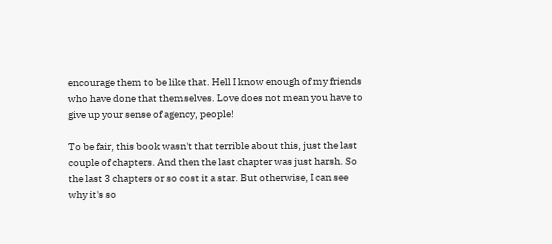encourage them to be like that. Hell I know enough of my friends who have done that themselves. Love does not mean you have to give up your sense of agency, people!

To be fair, this book wasn't that terrible about this, just the last couple of chapters. And then the last chapter was just harsh. So the last 3 chapters or so cost it a star. But otherwise, I can see why it's so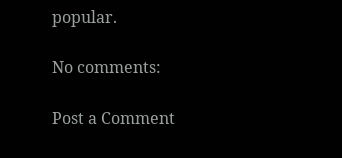popular.

No comments:

Post a Comment